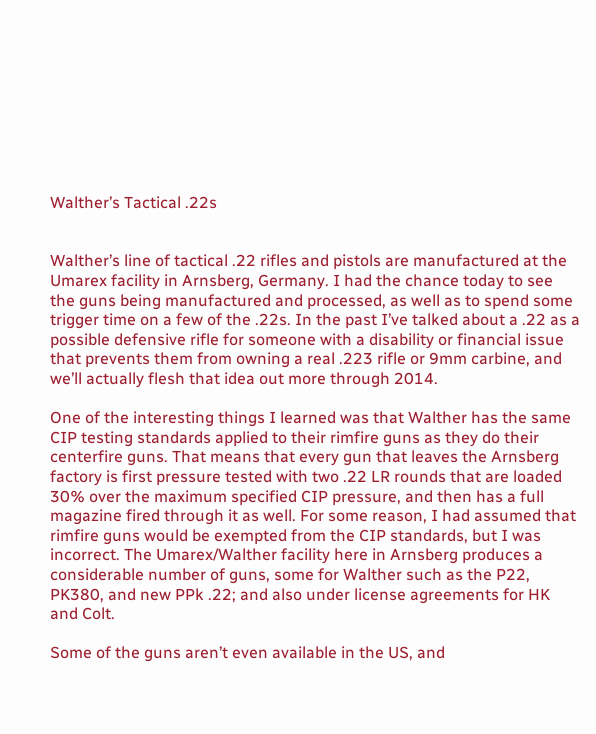Walther’s Tactical .22s


Walther’s line of tactical .22 rifles and pistols are manufactured at the Umarex facility in Arnsberg, Germany. I had the chance today to see the guns being manufactured and processed, as well as to spend some trigger time on a few of the .22s. In the past I’ve talked about a .22 as a possible defensive rifle for someone with a disability or financial issue that prevents them from owning a real .223 rifle or 9mm carbine, and we’ll actually flesh that idea out more through 2014.

One of the interesting things I learned was that Walther has the same CIP testing standards applied to their rimfire guns as they do their centerfire guns. That means that every gun that leaves the Arnsberg factory is first pressure tested with two .22 LR rounds that are loaded 30% over the maximum specified CIP pressure, and then has a full magazine fired through it as well. For some reason, I had assumed that rimfire guns would be exempted from the CIP standards, but I was incorrect. The Umarex/Walther facility here in Arnsberg produces a considerable number of guns, some for Walther such as the P22, PK380, and new PPk .22; and also under license agreements for HK and Colt.

Some of the guns aren’t even available in the US, and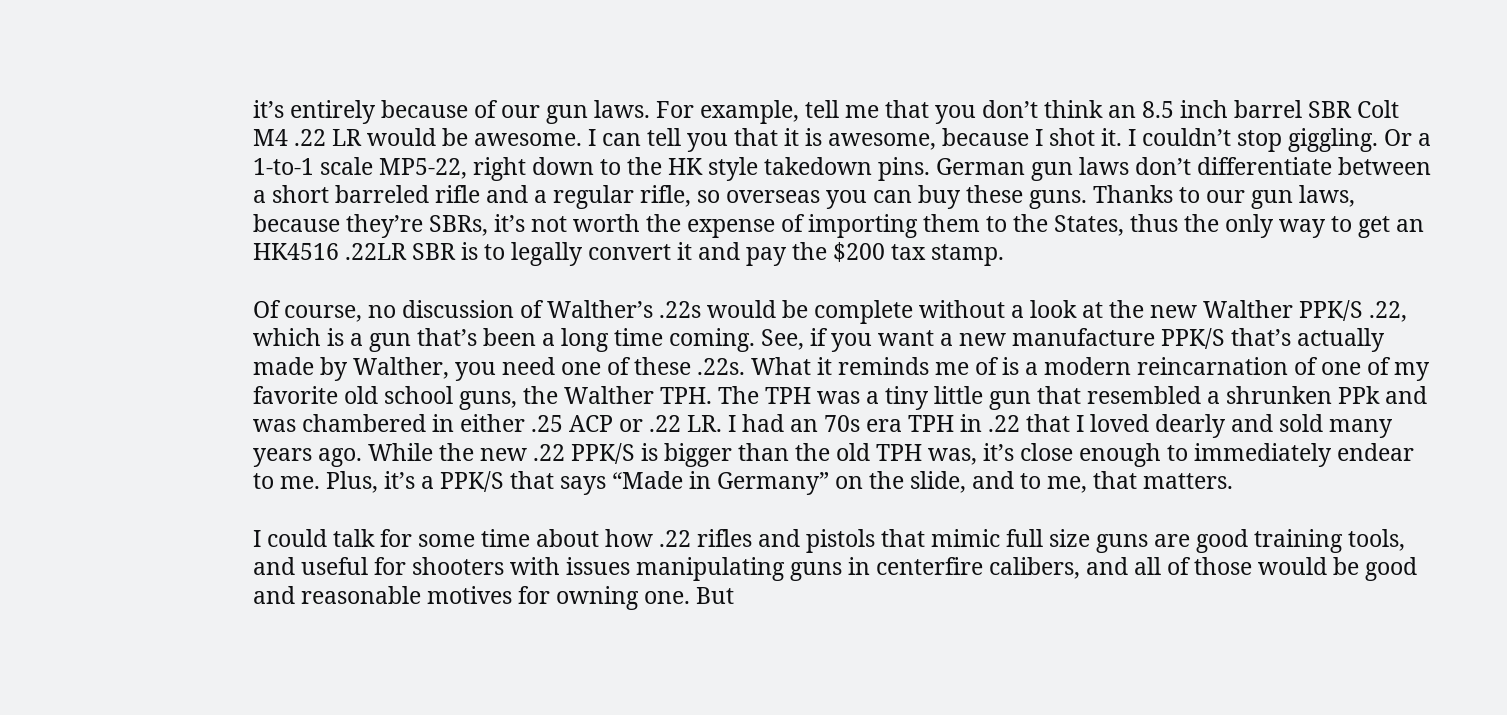it’s entirely because of our gun laws. For example, tell me that you don’t think an 8.5 inch barrel SBR Colt M4 .22 LR would be awesome. I can tell you that it is awesome, because I shot it. I couldn’t stop giggling. Or a 1-to-1 scale MP5-22, right down to the HK style takedown pins. German gun laws don’t differentiate between a short barreled rifle and a regular rifle, so overseas you can buy these guns. Thanks to our gun laws, because they’re SBRs, it’s not worth the expense of importing them to the States, thus the only way to get an HK4516 .22LR SBR is to legally convert it and pay the $200 tax stamp.

Of course, no discussion of Walther’s .22s would be complete without a look at the new Walther PPK/S .22, which is a gun that’s been a long time coming. See, if you want a new manufacture PPK/S that’s actually made by Walther, you need one of these .22s. What it reminds me of is a modern reincarnation of one of my favorite old school guns, the Walther TPH. The TPH was a tiny little gun that resembled a shrunken PPk and was chambered in either .25 ACP or .22 LR. I had an 70s era TPH in .22 that I loved dearly and sold many years ago. While the new .22 PPK/S is bigger than the old TPH was, it’s close enough to immediately endear to me. Plus, it’s a PPK/S that says “Made in Germany” on the slide, and to me, that matters.

I could talk for some time about how .22 rifles and pistols that mimic full size guns are good training tools, and useful for shooters with issues manipulating guns in centerfire calibers, and all of those would be good and reasonable motives for owning one. But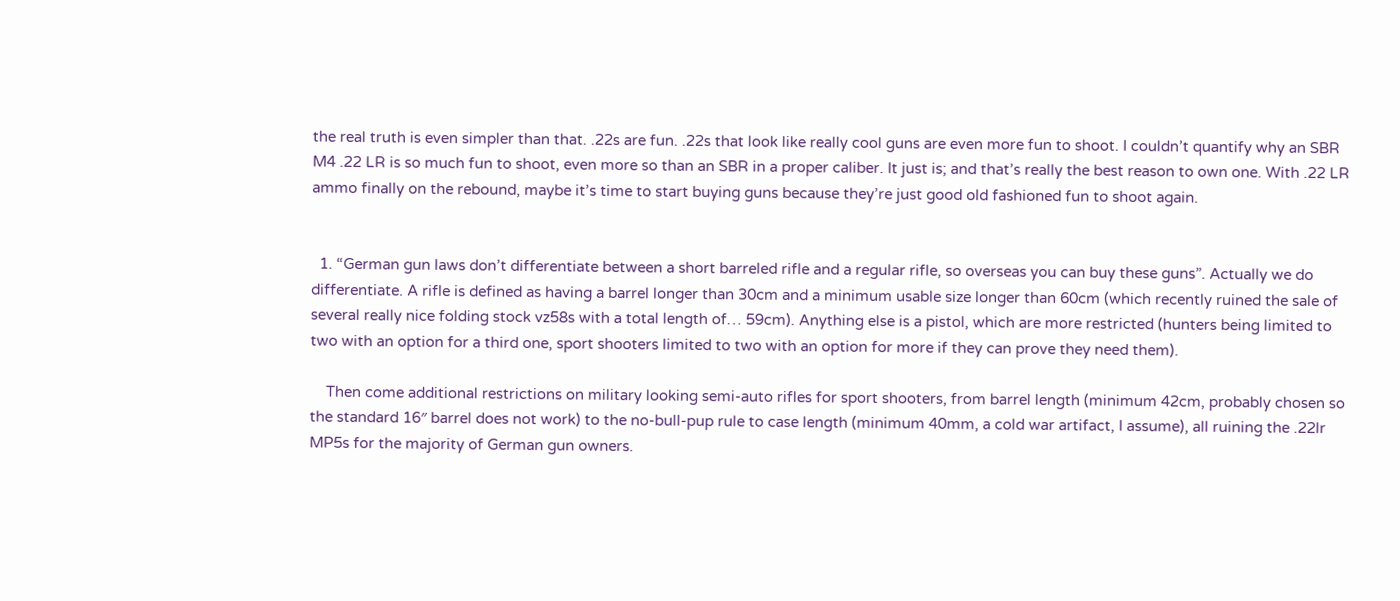the real truth is even simpler than that. .22s are fun. .22s that look like really cool guns are even more fun to shoot. I couldn’t quantify why an SBR M4 .22 LR is so much fun to shoot, even more so than an SBR in a proper caliber. It just is; and that’s really the best reason to own one. With .22 LR ammo finally on the rebound, maybe it’s time to start buying guns because they’re just good old fashioned fun to shoot again.


  1. “German gun laws don’t differentiate between a short barreled rifle and a regular rifle, so overseas you can buy these guns”. Actually we do differentiate. A rifle is defined as having a barrel longer than 30cm and a minimum usable size longer than 60cm (which recently ruined the sale of several really nice folding stock vz58s with a total length of… 59cm). Anything else is a pistol, which are more restricted (hunters being limited to two with an option for a third one, sport shooters limited to two with an option for more if they can prove they need them).

    Then come additional restrictions on military looking semi-auto rifles for sport shooters, from barrel length (minimum 42cm, probably chosen so the standard 16″ barrel does not work) to the no-bull-pup rule to case length (minimum 40mm, a cold war artifact, I assume), all ruining the .22lr MP5s for the majority of German gun owners.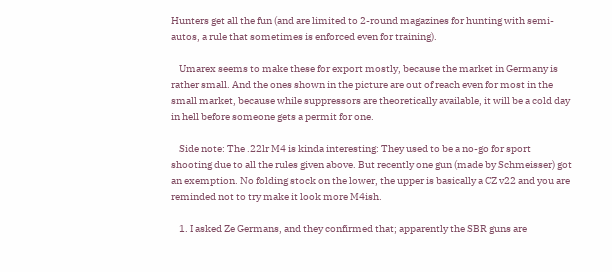Hunters get all the fun (and are limited to 2-round magazines for hunting with semi-autos, a rule that sometimes is enforced even for training).

    Umarex seems to make these for export mostly, because the market in Germany is rather small. And the ones shown in the picture are out of reach even for most in the small market, because while suppressors are theoretically available, it will be a cold day in hell before someone gets a permit for one.

    Side note: The .22lr M4 is kinda interesting: They used to be a no-go for sport shooting due to all the rules given above. But recently one gun (made by Schmeisser) got an exemption. No folding stock on the lower, the upper is basically a CZ v22 and you are reminded not to try make it look more M4ish.

    1. I asked Ze Germans, and they confirmed that; apparently the SBR guns are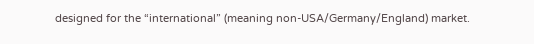designed for the “international” (meaning non-USA/Germany/England) market.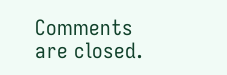Comments are closed.